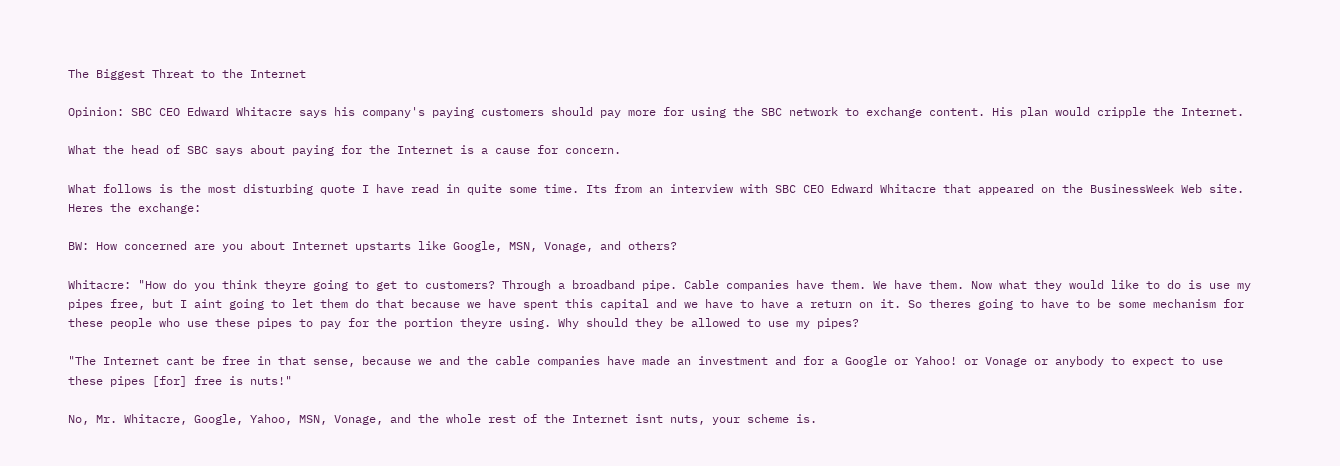The Biggest Threat to the Internet

Opinion: SBC CEO Edward Whitacre says his company's paying customers should pay more for using the SBC network to exchange content. His plan would cripple the Internet.

What the head of SBC says about paying for the Internet is a cause for concern.

What follows is the most disturbing quote I have read in quite some time. Its from an interview with SBC CEO Edward Whitacre that appeared on the BusinessWeek Web site. Heres the exchange:

BW: How concerned are you about Internet upstarts like Google, MSN, Vonage, and others?

Whitacre: "How do you think theyre going to get to customers? Through a broadband pipe. Cable companies have them. We have them. Now what they would like to do is use my pipes free, but I aint going to let them do that because we have spent this capital and we have to have a return on it. So theres going to have to be some mechanism for these people who use these pipes to pay for the portion theyre using. Why should they be allowed to use my pipes?

"The Internet cant be free in that sense, because we and the cable companies have made an investment and for a Google or Yahoo! or Vonage or anybody to expect to use these pipes [for] free is nuts!"

No, Mr. Whitacre, Google, Yahoo, MSN, Vonage, and the whole rest of the Internet isnt nuts, your scheme is.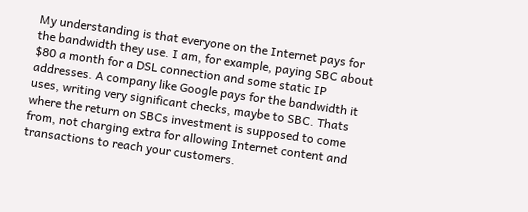My understanding is that everyone on the Internet pays for the bandwidth they use. I am, for example, paying SBC about $80 a month for a DSL connection and some static IP addresses. A company like Google pays for the bandwidth it uses, writing very significant checks, maybe to SBC. Thats where the return on SBCs investment is supposed to come from, not charging extra for allowing Internet content and transactions to reach your customers.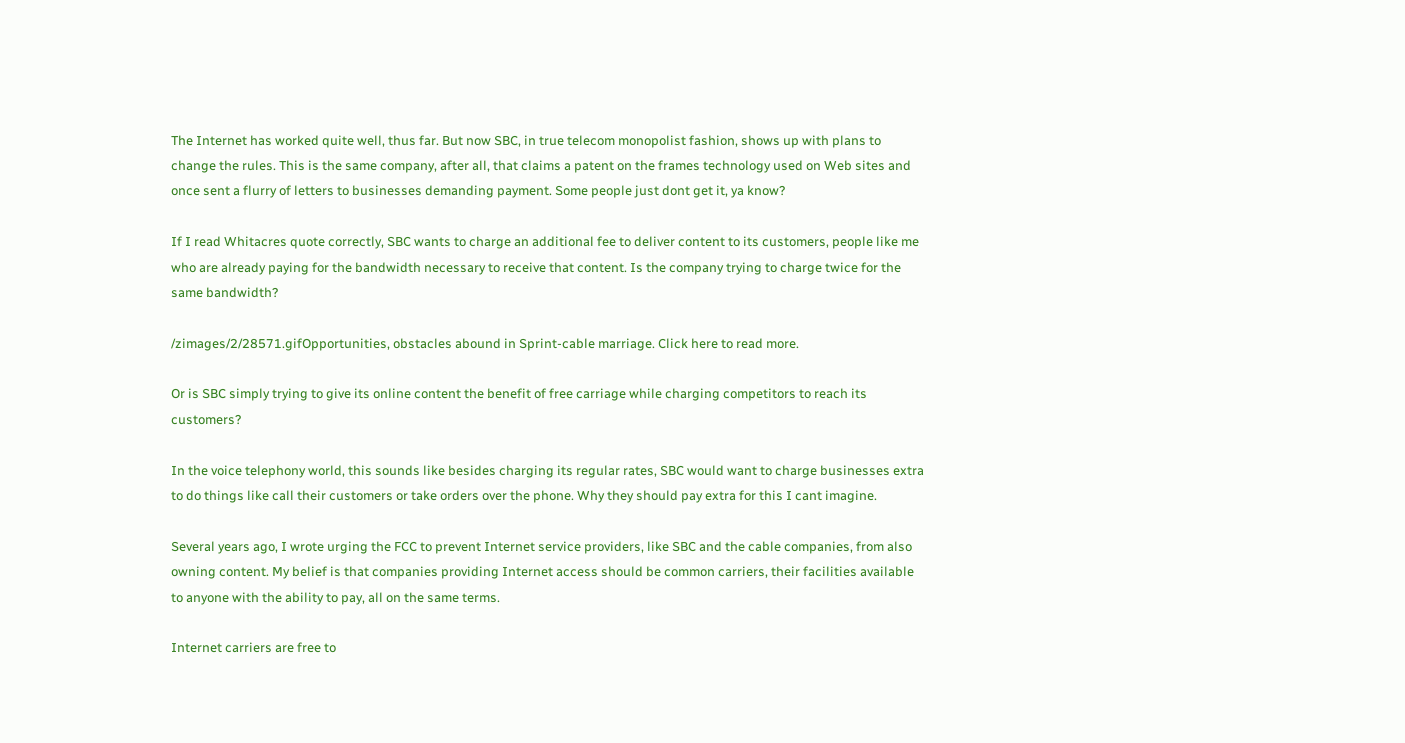The Internet has worked quite well, thus far. But now SBC, in true telecom monopolist fashion, shows up with plans to change the rules. This is the same company, after all, that claims a patent on the frames technology used on Web sites and once sent a flurry of letters to businesses demanding payment. Some people just dont get it, ya know?

If I read Whitacres quote correctly, SBC wants to charge an additional fee to deliver content to its customers, people like me who are already paying for the bandwidth necessary to receive that content. Is the company trying to charge twice for the same bandwidth?

/zimages/2/28571.gifOpportunities, obstacles abound in Sprint-cable marriage. Click here to read more.

Or is SBC simply trying to give its online content the benefit of free carriage while charging competitors to reach its customers?

In the voice telephony world, this sounds like besides charging its regular rates, SBC would want to charge businesses extra to do things like call their customers or take orders over the phone. Why they should pay extra for this I cant imagine.

Several years ago, I wrote urging the FCC to prevent Internet service providers, like SBC and the cable companies, from also owning content. My belief is that companies providing Internet access should be common carriers, their facilities available to anyone with the ability to pay, all on the same terms.

Internet carriers are free to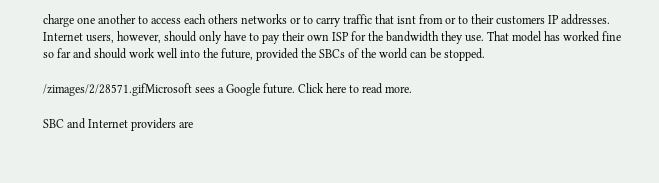charge one another to access each others networks or to carry traffic that isnt from or to their customers IP addresses. Internet users, however, should only have to pay their own ISP for the bandwidth they use. That model has worked fine so far and should work well into the future, provided the SBCs of the world can be stopped.

/zimages/2/28571.gifMicrosoft sees a Google future. Click here to read more.

SBC and Internet providers are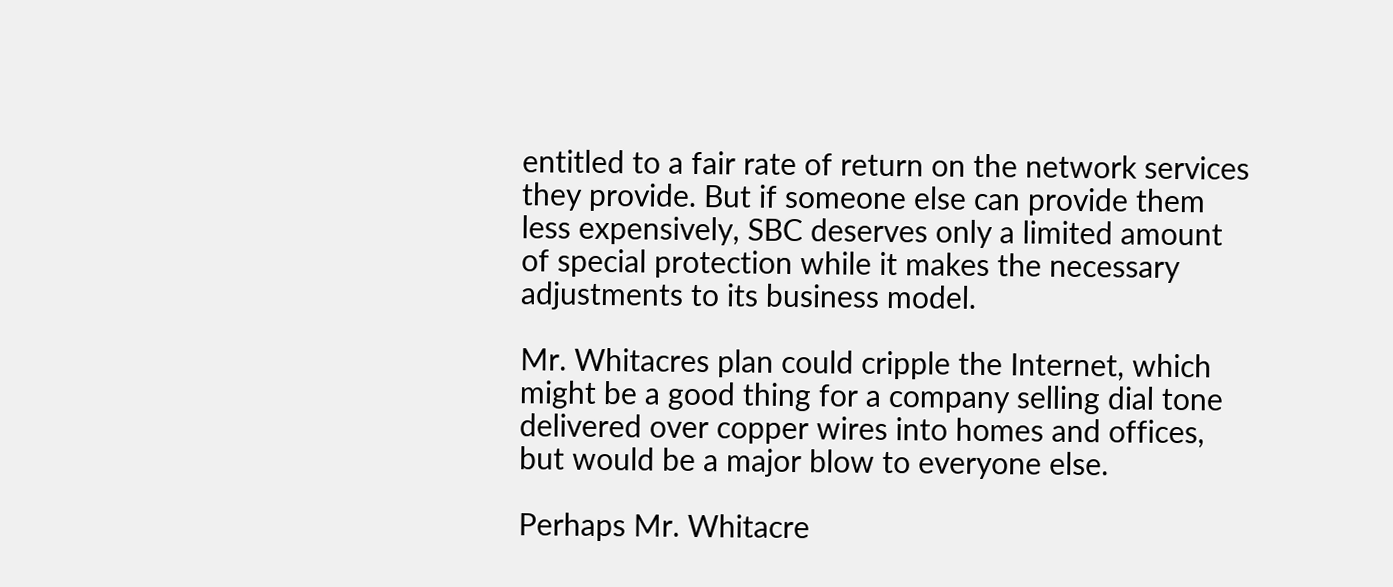entitled to a fair rate of return on the network services they provide. But if someone else can provide them less expensively, SBC deserves only a limited amount of special protection while it makes the necessary adjustments to its business model.

Mr. Whitacres plan could cripple the Internet, which might be a good thing for a company selling dial tone delivered over copper wires into homes and offices, but would be a major blow to everyone else.

Perhaps Mr. Whitacre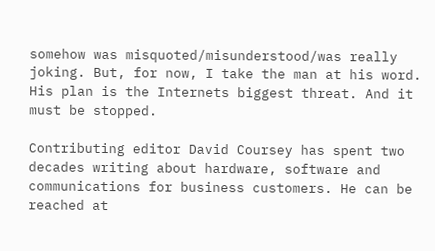somehow was misquoted/misunderstood/was really joking. But, for now, I take the man at his word. His plan is the Internets biggest threat. And it must be stopped.

Contributing editor David Coursey has spent two decades writing about hardware, software and communications for business customers. He can be reached at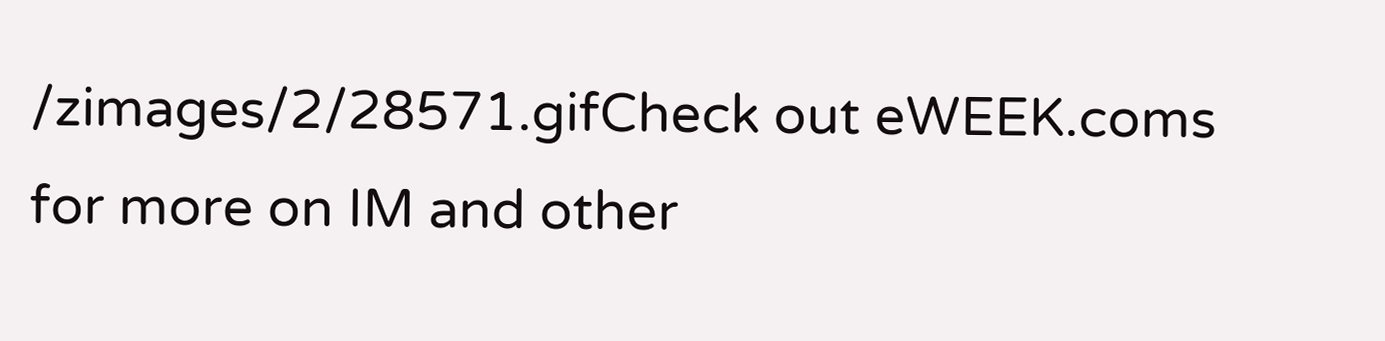/zimages/2/28571.gifCheck out eWEEK.coms for more on IM and other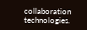collaboration technologies.